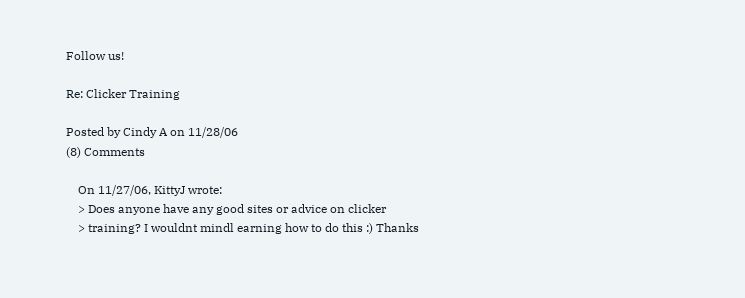Follow us!

Re: Clicker Training

Posted by Cindy A on 11/28/06
(8) Comments

    On 11/27/06, KittyJ wrote:
    > Does anyone have any good sites or advice on clicker
    > training? I wouldnt mindl earning how to do this :) Thanks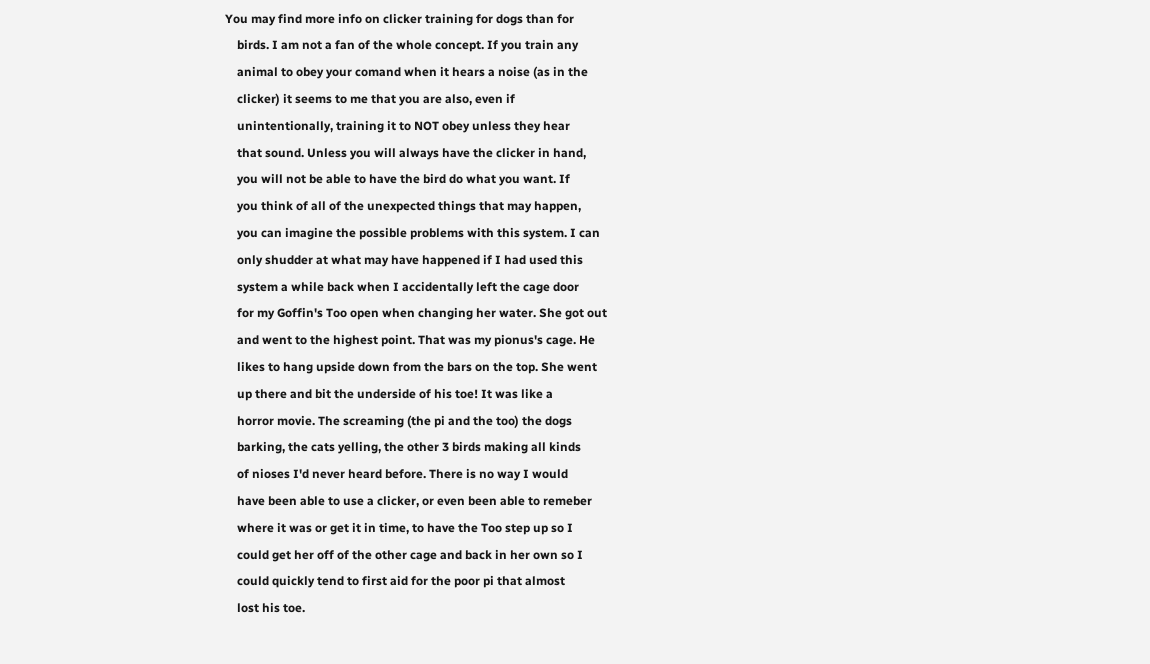You may find more info on clicker training for dogs than for
    birds. I am not a fan of the whole concept. If you train any
    animal to obey your comand when it hears a noise (as in the
    clicker) it seems to me that you are also, even if
    unintentionally, training it to NOT obey unless they hear
    that sound. Unless you will always have the clicker in hand,
    you will not be able to have the bird do what you want. If
    you think of all of the unexpected things that may happen,
    you can imagine the possible problems with this system. I can
    only shudder at what may have happened if I had used this
    system a while back when I accidentally left the cage door
    for my Goffin's Too open when changing her water. She got out
    and went to the highest point. That was my pionus's cage. He
    likes to hang upside down from the bars on the top. She went
    up there and bit the underside of his toe! It was like a
    horror movie. The screaming (the pi and the too) the dogs
    barking, the cats yelling, the other 3 birds making all kinds
    of nioses I'd never heard before. There is no way I would
    have been able to use a clicker, or even been able to remeber
    where it was or get it in time, to have the Too step up so I
    could get her off of the other cage and back in her own so I
    could quickly tend to first aid for the poor pi that almost
    lost his toe.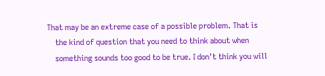That may be an extreme case of a possible problem. That is
    the kind of question that you need to think about when
    something sounds too good to be true. I don't think you will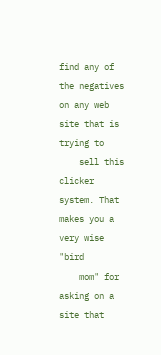find any of the negatives on any web site that is trying to
    sell this clicker system. That makes you a very wise "bird
    mom" for asking on a site that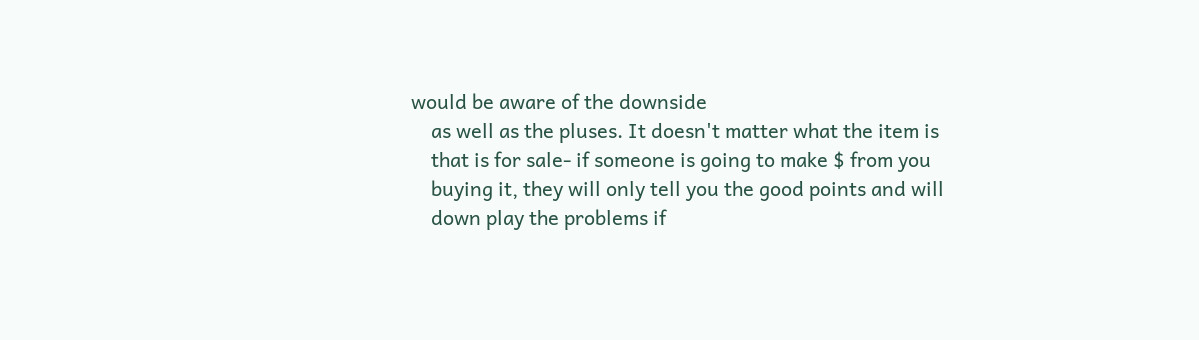would be aware of the downside
    as well as the pluses. It doesn't matter what the item is
    that is for sale- if someone is going to make $ from you
    buying it, they will only tell you the good points and will
    down play the problems if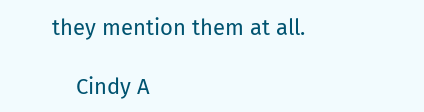they mention them at all.

    Cindy A